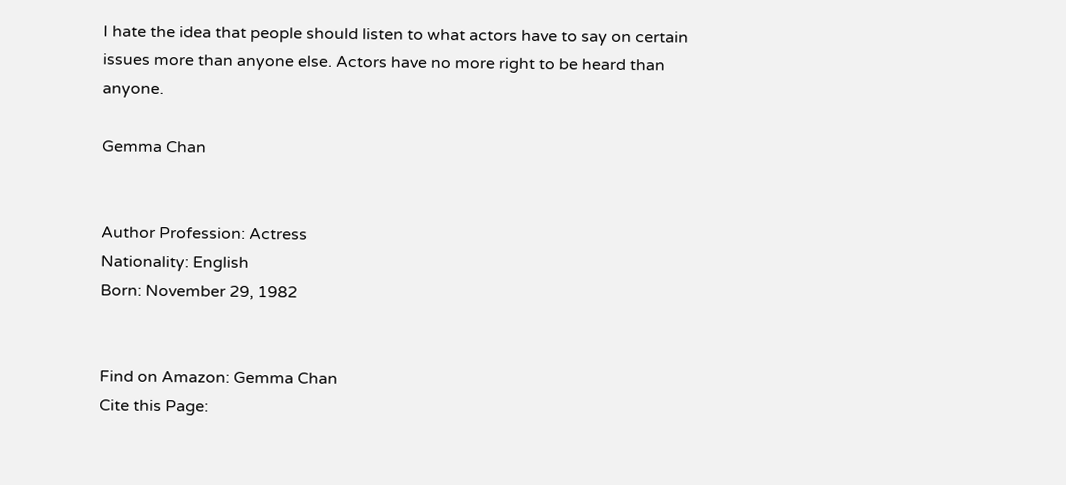I hate the idea that people should listen to what actors have to say on certain issues more than anyone else. Actors have no more right to be heard than anyone.

Gemma Chan


Author Profession: Actress
Nationality: English
Born: November 29, 1982


Find on Amazon: Gemma Chan
Cite this Page: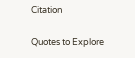Citation

Quotes to Explore